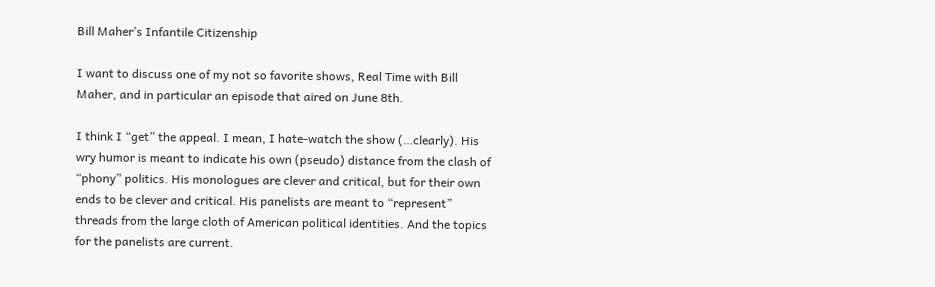Bill Maher’s Infantile Citizenship

I want to discuss one of my not so favorite shows, Real Time with Bill Maher, and in particular an episode that aired on June 8th.

I think I “get” the appeal. I mean, I hate-watch the show (…clearly). His wry humor is meant to indicate his own (pseudo) distance from the clash of “phony” politics. His monologues are clever and critical, but for their own ends to be clever and critical. His panelists are meant to “represent” threads from the large cloth of American political identities. And the topics for the panelists are current.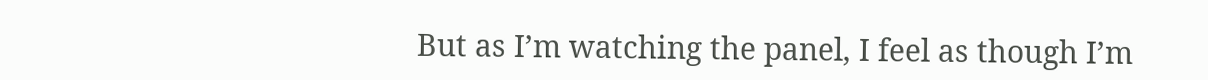But as I’m watching the panel, I feel as though I’m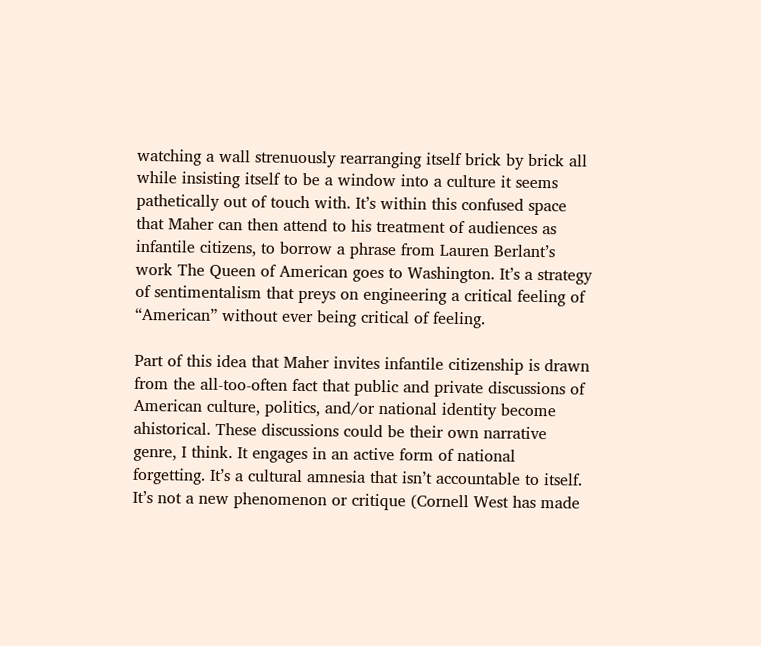watching a wall strenuously rearranging itself brick by brick all while insisting itself to be a window into a culture it seems pathetically out of touch with. It’s within this confused space that Maher can then attend to his treatment of audiences as infantile citizens, to borrow a phrase from Lauren Berlant’s work The Queen of American goes to Washington. It’s a strategy of sentimentalism that preys on engineering a critical feeling of “American” without ever being critical of feeling.

Part of this idea that Maher invites infantile citizenship is drawn from the all-too-often fact that public and private discussions of American culture, politics, and/or national identity become ahistorical. These discussions could be their own narrative genre, I think. It engages in an active form of national forgetting. It’s a cultural amnesia that isn’t accountable to itself. It’s not a new phenomenon or critique (Cornell West has made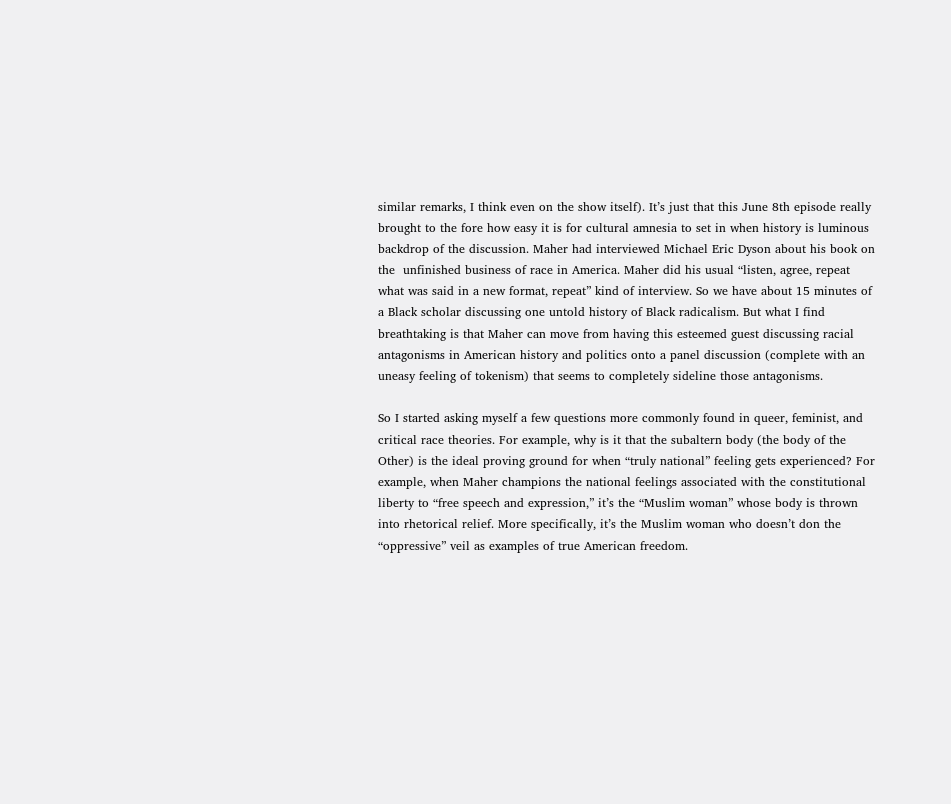similar remarks, I think even on the show itself). It’s just that this June 8th episode really brought to the fore how easy it is for cultural amnesia to set in when history is luminous backdrop of the discussion. Maher had interviewed Michael Eric Dyson about his book on the  unfinished business of race in America. Maher did his usual “listen, agree, repeat what was said in a new format, repeat” kind of interview. So we have about 15 minutes of a Black scholar discussing one untold history of Black radicalism. But what I find breathtaking is that Maher can move from having this esteemed guest discussing racial antagonisms in American history and politics onto a panel discussion (complete with an uneasy feeling of tokenism) that seems to completely sideline those antagonisms.

So I started asking myself a few questions more commonly found in queer, feminist, and critical race theories. For example, why is it that the subaltern body (the body of the Other) is the ideal proving ground for when “truly national” feeling gets experienced? For example, when Maher champions the national feelings associated with the constitutional liberty to “free speech and expression,” it’s the “Muslim woman” whose body is thrown into rhetorical relief. More specifically, it’s the Muslim woman who doesn’t don the “oppressive” veil as examples of true American freedom.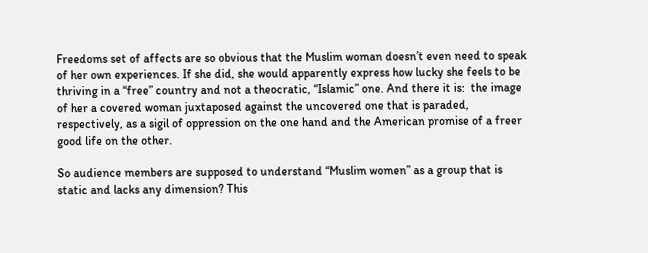Freedoms set of affects are so obvious that the Muslim woman doesn’t even need to speak of her own experiences. If she did, she would apparently express how lucky she feels to be thriving in a “free” country and not a theocratic, “Islamic” one. And there it is:  the image of her a covered woman juxtaposed against the uncovered one that is paraded, respectively, as a sigil of oppression on the one hand and the American promise of a freer good life on the other.

So audience members are supposed to understand “Muslim women” as a group that is static and lacks any dimension? This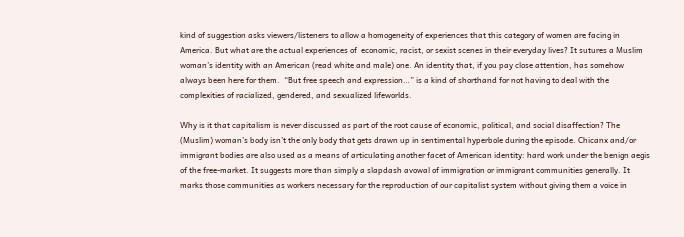kind of suggestion asks viewers/listeners to allow a homogeneity of experiences that this category of women are facing in America. But what are the actual experiences of  economic, racist, or sexist scenes in their everyday lives? It sutures a Muslim woman’s identity with an American (read white and male) one. An identity that, if you pay close attention, has somehow always been here for them.  “But free speech and expression…” is a kind of shorthand for not having to deal with the complexities of racialized, gendered, and sexualized lifeworlds.

Why is it that capitalism is never discussed as part of the root cause of economic, political, and social disaffection? The (Muslim) woman’s body isn’t the only body that gets drawn up in sentimental hyperbole during the episode. Chicanx and/or immigrant bodies are also used as a means of articulating another facet of American identity: hard work under the benign aegis of the free-market. It suggests more than simply a slapdash avowal of immigration or immigrant communities generally. It marks those communities as workers necessary for the reproduction of our capitalist system without giving them a voice in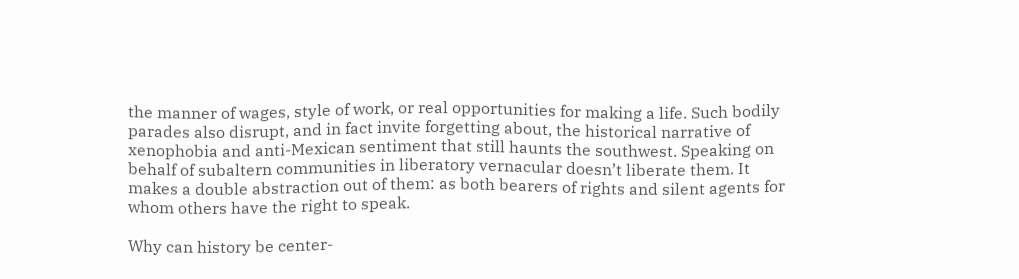the manner of wages, style of work, or real opportunities for making a life. Such bodily parades also disrupt, and in fact invite forgetting about, the historical narrative of xenophobia and anti-Mexican sentiment that still haunts the southwest. Speaking on behalf of subaltern communities in liberatory vernacular doesn’t liberate them. It makes a double abstraction out of them: as both bearers of rights and silent agents for whom others have the right to speak.

Why can history be center-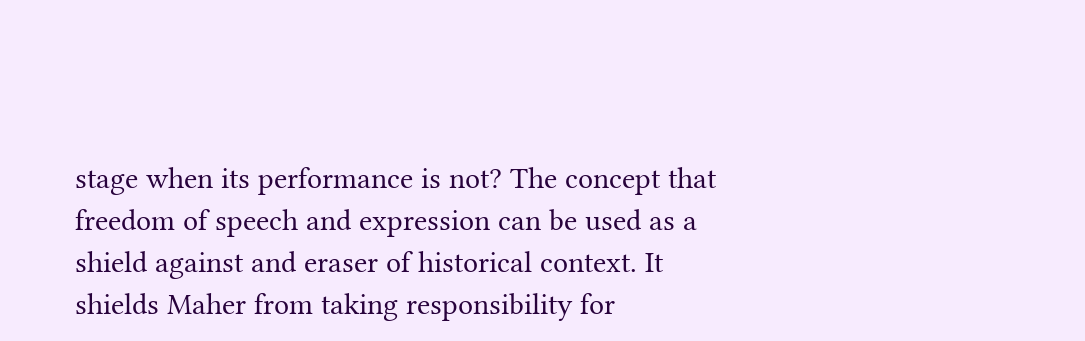stage when its performance is not? The concept that freedom of speech and expression can be used as a shield against and eraser of historical context. It shields Maher from taking responsibility for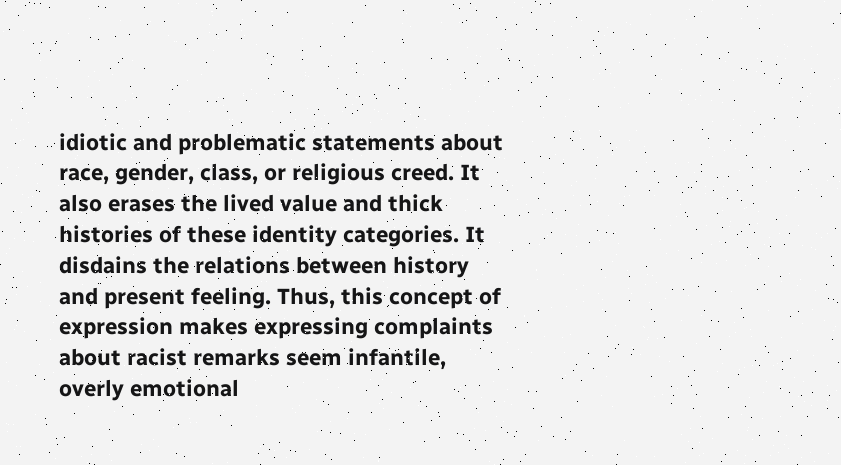idiotic and problematic statements about race, gender, class, or religious creed. It also erases the lived value and thick histories of these identity categories. It disdains the relations between history and present feeling. Thus, this concept of expression makes expressing complaints about racist remarks seem infantile, overly emotional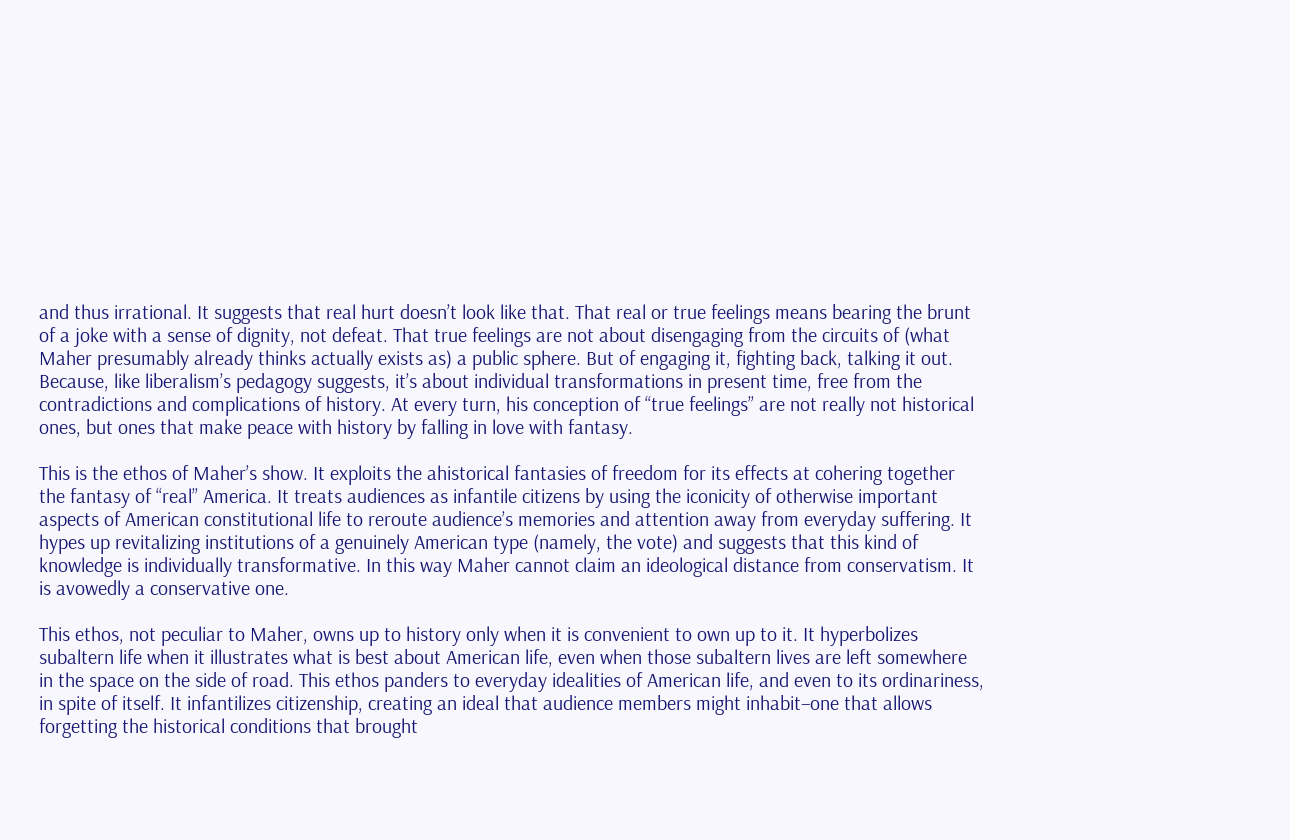and thus irrational. It suggests that real hurt doesn’t look like that. That real or true feelings means bearing the brunt of a joke with a sense of dignity, not defeat. That true feelings are not about disengaging from the circuits of (what Maher presumably already thinks actually exists as) a public sphere. But of engaging it, fighting back, talking it out. Because, like liberalism’s pedagogy suggests, it’s about individual transformations in present time, free from the contradictions and complications of history. At every turn, his conception of “true feelings” are not really not historical ones, but ones that make peace with history by falling in love with fantasy.

This is the ethos of Maher’s show. It exploits the ahistorical fantasies of freedom for its effects at cohering together the fantasy of “real” America. It treats audiences as infantile citizens by using the iconicity of otherwise important aspects of American constitutional life to reroute audience’s memories and attention away from everyday suffering. It hypes up revitalizing institutions of a genuinely American type (namely, the vote) and suggests that this kind of knowledge is individually transformative. In this way Maher cannot claim an ideological distance from conservatism. It is avowedly a conservative one.

This ethos, not peculiar to Maher, owns up to history only when it is convenient to own up to it. It hyperbolizes subaltern life when it illustrates what is best about American life, even when those subaltern lives are left somewhere in the space on the side of road. This ethos panders to everyday idealities of American life, and even to its ordinariness, in spite of itself. It infantilizes citizenship, creating an ideal that audience members might inhabit–one that allows forgetting the historical conditions that brought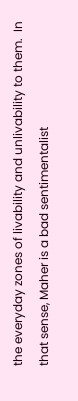the everyday zones of livability and unlivability to them.  In that sense, Maher is a bad sentimentalist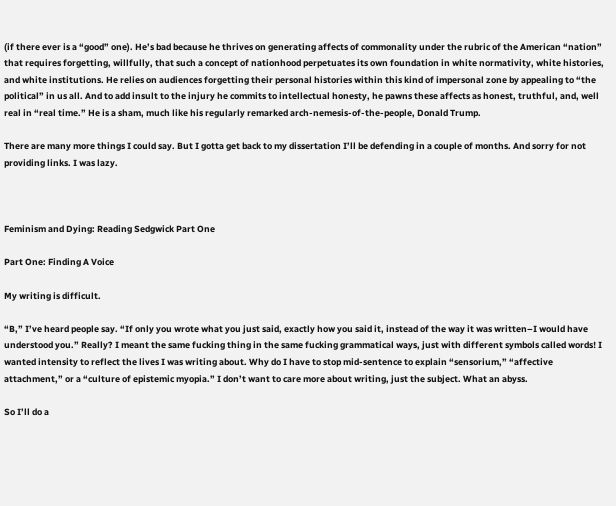(if there ever is a “good” one). He’s bad because he thrives on generating affects of commonality under the rubric of the American “nation” that requires forgetting, willfully, that such a concept of nationhood perpetuates its own foundation in white normativity, white histories, and white institutions. He relies on audiences forgetting their personal histories within this kind of impersonal zone by appealing to “the political” in us all. And to add insult to the injury he commits to intellectual honesty, he pawns these affects as honest, truthful, and, well real in “real time.” He is a sham, much like his regularly remarked arch-nemesis-of-the-people, Donald Trump.

There are many more things I could say. But I gotta get back to my dissertation I’ll be defending in a couple of months. And sorry for not providing links. I was lazy.



Feminism and Dying: Reading Sedgwick Part One

Part One: Finding A Voice

My writing is difficult.

“B,” I’ve heard people say. “If only you wrote what you just said, exactly how you said it, instead of the way it was written–I would have understood you.” Really? I meant the same fucking thing in the same fucking grammatical ways, just with different symbols called words! I wanted intensity to reflect the lives I was writing about. Why do I have to stop mid-sentence to explain “sensorium,” “affective attachment,” or a “culture of epistemic myopia.” I don’t want to care more about writing, just the subject. What an abyss.

So I’ll do a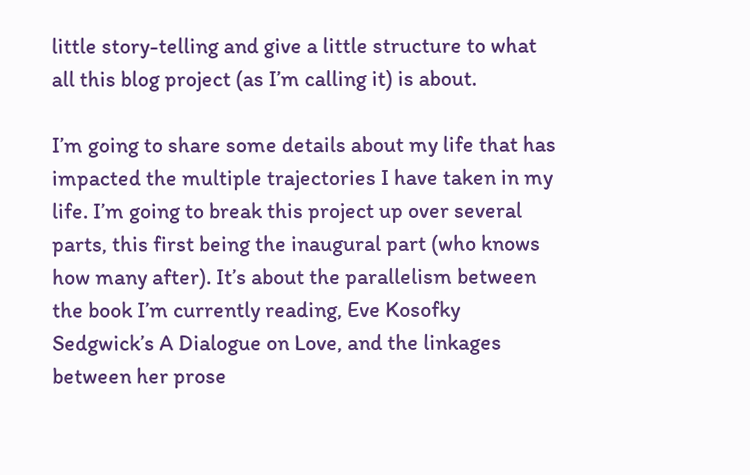little story-telling and give a little structure to what all this blog project (as I’m calling it) is about.

I’m going to share some details about my life that has impacted the multiple trajectories I have taken in my life. I’m going to break this project up over several parts, this first being the inaugural part (who knows how many after). It’s about the parallelism between the book I’m currently reading, Eve Kosofky Sedgwick’s A Dialogue on Love, and the linkages between her prose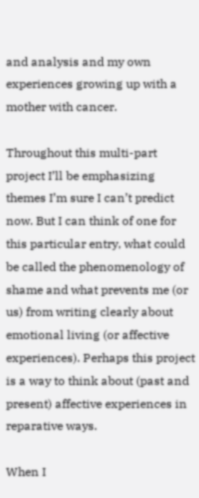and analysis and my own experiences growing up with a mother with cancer.

Throughout this multi-part project I’ll be emphasizing themes I’m sure I can’t predict now. But I can think of one for this particular entry, what could be called the phenomenology of shame and what prevents me (or us) from writing clearly about emotional living (or affective experiences). Perhaps this project is a way to think about (past and present) affective experiences in reparative ways.

When I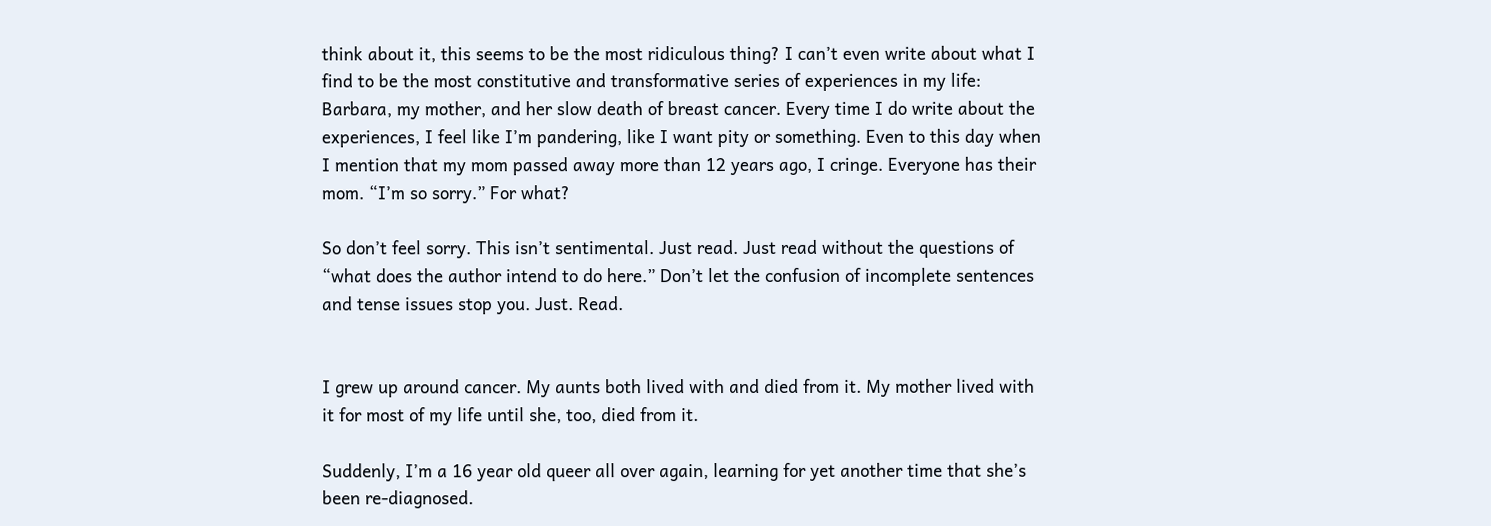think about it, this seems to be the most ridiculous thing? I can’t even write about what I find to be the most constitutive and transformative series of experiences in my life: Barbara, my mother, and her slow death of breast cancer. Every time I do write about the experiences, I feel like I’m pandering, like I want pity or something. Even to this day when I mention that my mom passed away more than 12 years ago, I cringe. Everyone has their mom. “I’m so sorry.” For what?

So don’t feel sorry. This isn’t sentimental. Just read. Just read without the questions of “what does the author intend to do here.” Don’t let the confusion of incomplete sentences and tense issues stop you. Just. Read.


I grew up around cancer. My aunts both lived with and died from it. My mother lived with it for most of my life until she, too, died from it.

Suddenly, I’m a 16 year old queer all over again, learning for yet another time that she’s been re-diagnosed.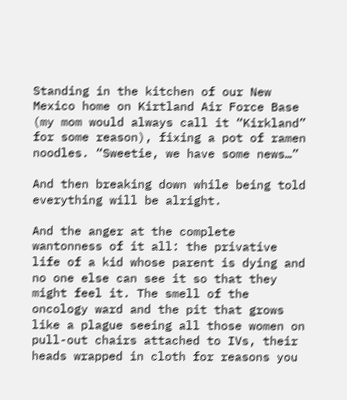Standing in the kitchen of our New Mexico home on Kirtland Air Force Base (my mom would always call it “Kirkland” for some reason), fixing a pot of ramen noodles. “Sweetie, we have some news…”

And then breaking down while being told everything will be alright.

And the anger at the complete wantonness of it all: the privative life of a kid whose parent is dying and no one else can see it so that they might feel it. The smell of the oncology ward and the pit that grows like a plague seeing all those women on pull-out chairs attached to IVs, their heads wrapped in cloth for reasons you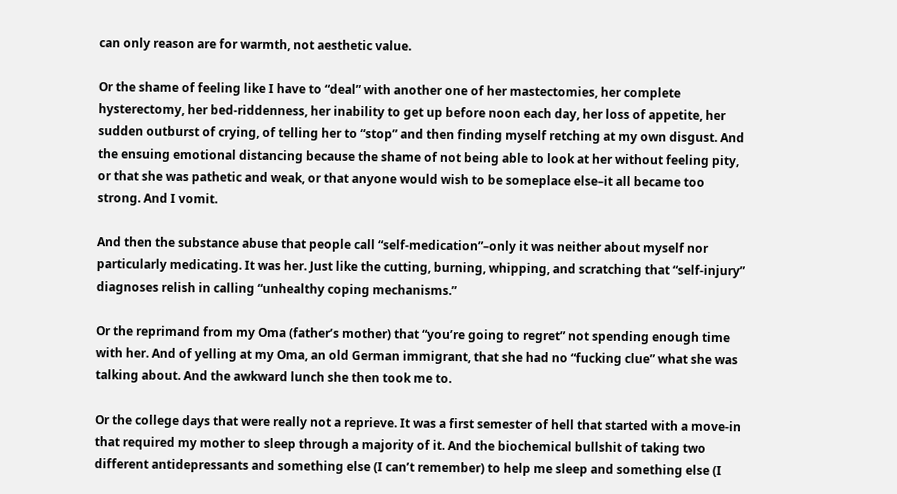can only reason are for warmth, not aesthetic value.

Or the shame of feeling like I have to “deal” with another one of her mastectomies, her complete hysterectomy, her bed-riddenness, her inability to get up before noon each day, her loss of appetite, her sudden outburst of crying, of telling her to “stop” and then finding myself retching at my own disgust. And the ensuing emotional distancing because the shame of not being able to look at her without feeling pity, or that she was pathetic and weak, or that anyone would wish to be someplace else–it all became too strong. And I vomit.

And then the substance abuse that people call “self-medication”–only it was neither about myself nor particularly medicating. It was her. Just like the cutting, burning, whipping, and scratching that “self-injury” diagnoses relish in calling “unhealthy coping mechanisms.”

Or the reprimand from my Oma (father’s mother) that “you’re going to regret” not spending enough time with her. And of yelling at my Oma, an old German immigrant, that she had no “fucking clue” what she was talking about. And the awkward lunch she then took me to.

Or the college days that were really not a reprieve. It was a first semester of hell that started with a move-in that required my mother to sleep through a majority of it. And the biochemical bullshit of taking two different antidepressants and something else (I can’t remember) to help me sleep and something else (I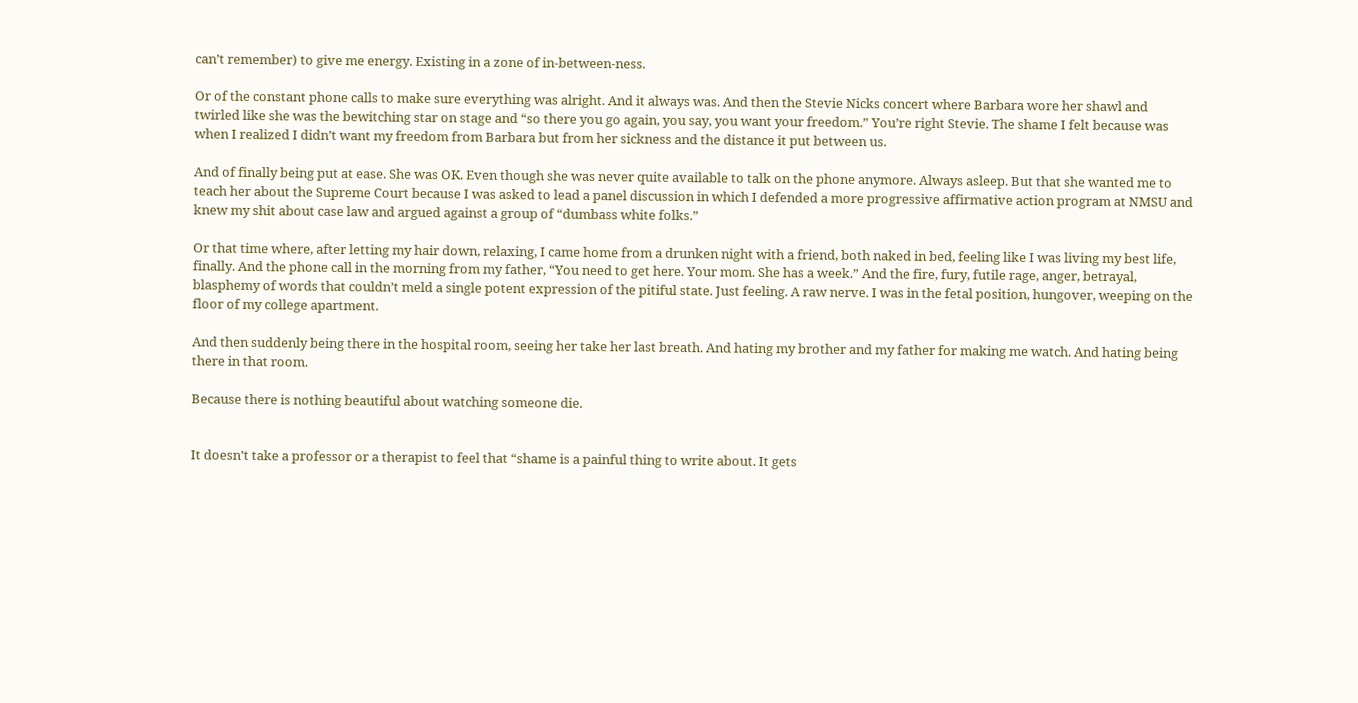can’t remember) to give me energy. Existing in a zone of in-between-ness.

Or of the constant phone calls to make sure everything was alright. And it always was. And then the Stevie Nicks concert where Barbara wore her shawl and twirled like she was the bewitching star on stage and “so there you go again, you say, you want your freedom.” You’re right Stevie. The shame I felt because was when I realized I didn’t want my freedom from Barbara but from her sickness and the distance it put between us.

And of finally being put at ease. She was OK. Even though she was never quite available to talk on the phone anymore. Always asleep. But that she wanted me to teach her about the Supreme Court because I was asked to lead a panel discussion in which I defended a more progressive affirmative action program at NMSU and knew my shit about case law and argued against a group of “dumbass white folks.”

Or that time where, after letting my hair down, relaxing, I came home from a drunken night with a friend, both naked in bed, feeling like I was living my best life, finally. And the phone call in the morning from my father, “You need to get here. Your mom. She has a week.” And the fire, fury, futile rage, anger, betrayal, blasphemy of words that couldn’t meld a single potent expression of the pitiful state. Just feeling. A raw nerve. I was in the fetal position, hungover, weeping on the floor of my college apartment.

And then suddenly being there in the hospital room, seeing her take her last breath. And hating my brother and my father for making me watch. And hating being there in that room.

Because there is nothing beautiful about watching someone die.


It doesn’t take a professor or a therapist to feel that “shame is a painful thing to write about. It gets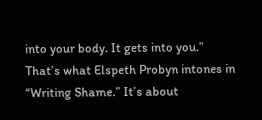into your body. It gets into you.” That’s what Elspeth Probyn intones in “Writing Shame.” It’s about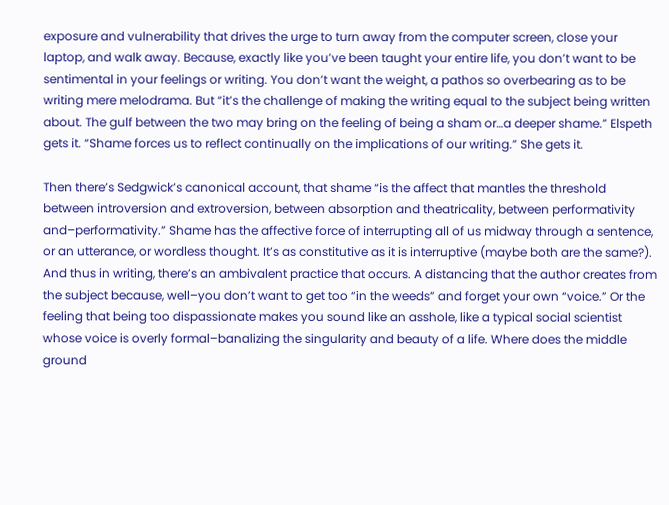exposure and vulnerability that drives the urge to turn away from the computer screen, close your laptop, and walk away. Because, exactly like you’ve been taught your entire life, you don’t want to be sentimental in your feelings or writing. You don’t want the weight, a pathos so overbearing as to be writing mere melodrama. But “it’s the challenge of making the writing equal to the subject being written about. The gulf between the two may bring on the feeling of being a sham or…a deeper shame.” Elspeth gets it. “Shame forces us to reflect continually on the implications of our writing.” She gets it.

Then there’s Sedgwick’s canonical account, that shame “is the affect that mantles the threshold between introversion and extroversion, between absorption and theatricality, between performativity and–performativity.” Shame has the affective force of interrupting all of us midway through a sentence, or an utterance, or wordless thought. It’s as constitutive as it is interruptive (maybe both are the same?). And thus in writing, there’s an ambivalent practice that occurs. A distancing that the author creates from the subject because, well–you don’t want to get too “in the weeds” and forget your own “voice.” Or the feeling that being too dispassionate makes you sound like an asshole, like a typical social scientist whose voice is overly formal–banalizing the singularity and beauty of a life. Where does the middle ground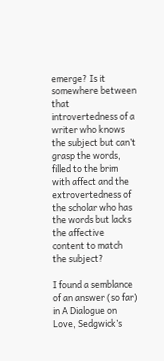emerge? Is it somewhere between that introvertedness of a writer who knows the subject but can’t grasp the words, filled to the brim with affect and the extrovertedness of the scholar who has the words but lacks the affective content to match the subject?

I found a semblance of an answer (so far) in A Dialogue on Love, Sedgwick’s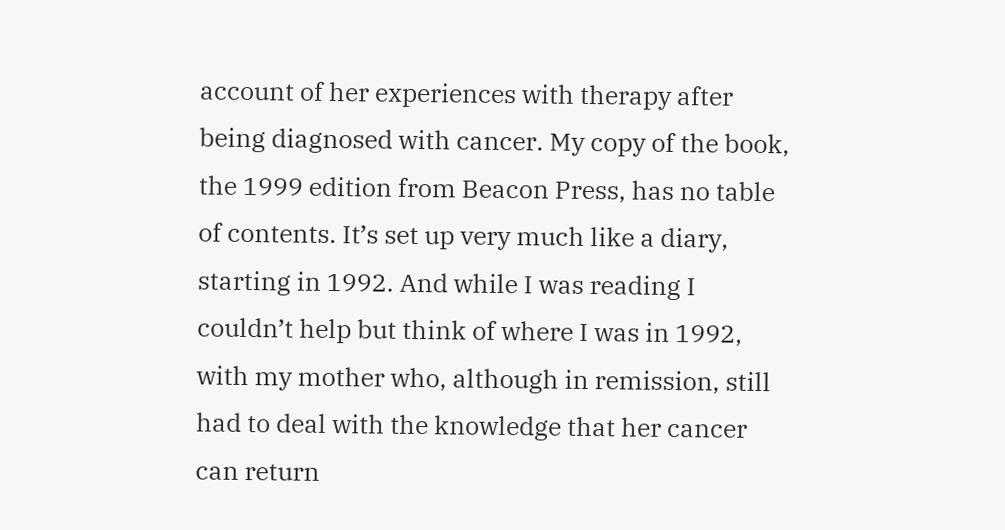account of her experiences with therapy after being diagnosed with cancer. My copy of the book, the 1999 edition from Beacon Press, has no table of contents. It’s set up very much like a diary, starting in 1992. And while I was reading I couldn’t help but think of where I was in 1992, with my mother who, although in remission, still had to deal with the knowledge that her cancer can return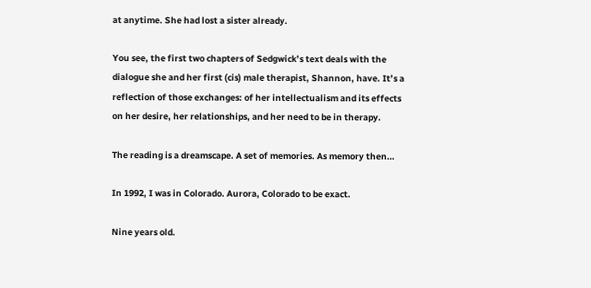at anytime. She had lost a sister already.

You see, the first two chapters of Sedgwick’s text deals with the dialogue she and her first (cis) male therapist, Shannon, have. It’s a reflection of those exchanges: of her intellectualism and its effects on her desire, her relationships, and her need to be in therapy.

The reading is a dreamscape. A set of memories. As memory then…

In 1992, I was in Colorado. Aurora, Colorado to be exact.

Nine years old.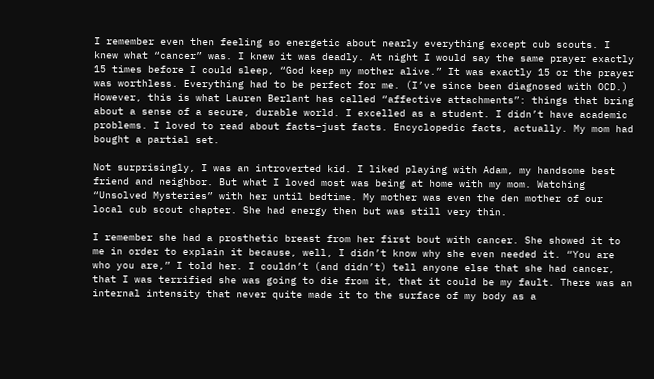I remember even then feeling so energetic about nearly everything except cub scouts. I knew what “cancer” was. I knew it was deadly. At night I would say the same prayer exactly 15 times before I could sleep, “God keep my mother alive.” It was exactly 15 or the prayer was worthless. Everything had to be perfect for me. (I’ve since been diagnosed with OCD.) However, this is what Lauren Berlant has called “affective attachments”: things that bring about a sense of a secure, durable world. I excelled as a student. I didn’t have academic problems. I loved to read about facts–just facts. Encyclopedic facts, actually. My mom had bought a partial set.

Not surprisingly, I was an introverted kid. I liked playing with Adam, my handsome best friend and neighbor. But what I loved most was being at home with my mom. Watching “Unsolved Mysteries” with her until bedtime. My mother was even the den mother of our local cub scout chapter. She had energy then but was still very thin.

I remember she had a prosthetic breast from her first bout with cancer. She showed it to me in order to explain it because, well, I didn’t know why she even needed it. “You are who you are,” I told her. I couldn’t (and didn’t) tell anyone else that she had cancer, that I was terrified she was going to die from it, that it could be my fault. There was an internal intensity that never quite made it to the surface of my body as a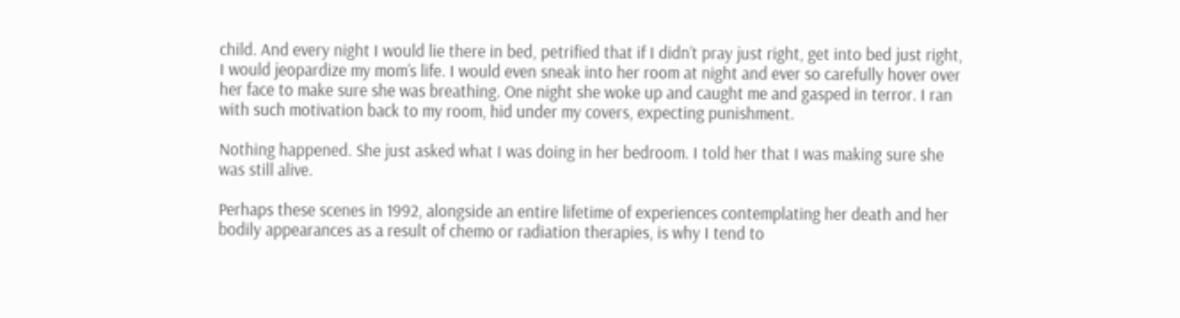child. And every night I would lie there in bed, petrified that if I didn’t pray just right, get into bed just right, I would jeopardize my mom’s life. I would even sneak into her room at night and ever so carefully hover over her face to make sure she was breathing. One night she woke up and caught me and gasped in terror. I ran with such motivation back to my room, hid under my covers, expecting punishment.

Nothing happened. She just asked what I was doing in her bedroom. I told her that I was making sure she was still alive.

Perhaps these scenes in 1992, alongside an entire lifetime of experiences contemplating her death and her bodily appearances as a result of chemo or radiation therapies, is why I tend to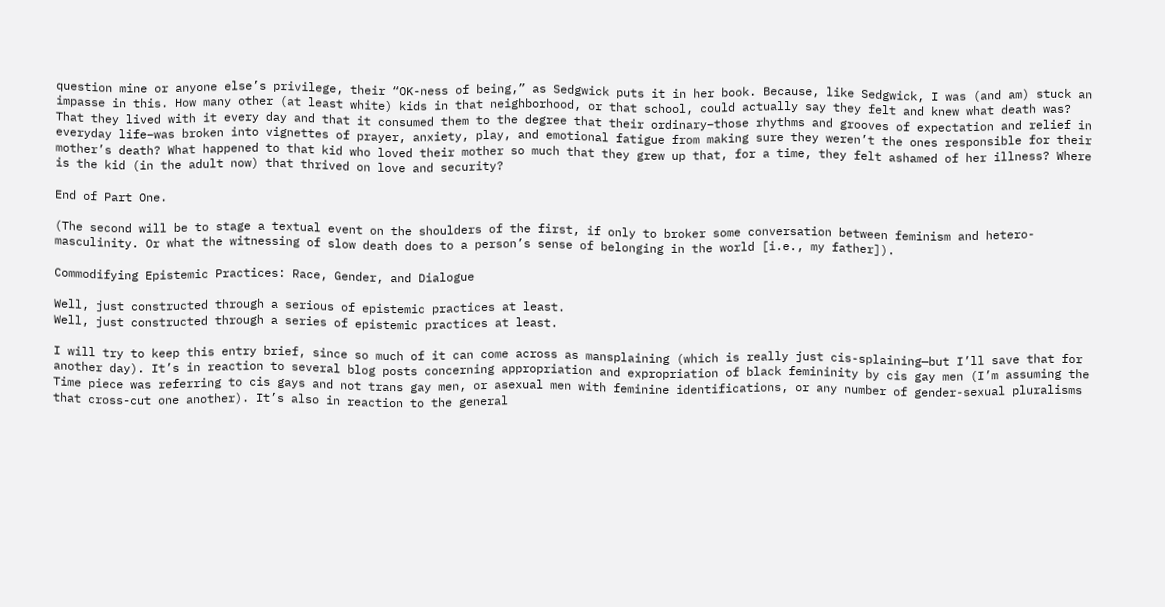question mine or anyone else’s privilege, their “OK-ness of being,” as Sedgwick puts it in her book. Because, like Sedgwick, I was (and am) stuck an impasse in this. How many other (at least white) kids in that neighborhood, or that school, could actually say they felt and knew what death was? That they lived with it every day and that it consumed them to the degree that their ordinary–those rhythms and grooves of expectation and relief in everyday life–was broken into vignettes of prayer, anxiety, play, and emotional fatigue from making sure they weren’t the ones responsible for their mother’s death? What happened to that kid who loved their mother so much that they grew up that, for a time, they felt ashamed of her illness? Where is the kid (in the adult now) that thrived on love and security?

End of Part One.

(The second will be to stage a textual event on the shoulders of the first, if only to broker some conversation between feminism and hetero-masculinity. Or what the witnessing of slow death does to a person’s sense of belonging in the world [i.e., my father]).

Commodifying Epistemic Practices: Race, Gender, and Dialogue

Well, just constructed through a serious of epistemic practices at least.
Well, just constructed through a series of epistemic practices at least.

I will try to keep this entry brief, since so much of it can come across as mansplaining (which is really just cis-splaining—but I’ll save that for another day). It’s in reaction to several blog posts concerning appropriation and expropriation of black femininity by cis gay men (I’m assuming the Time piece was referring to cis gays and not trans gay men, or asexual men with feminine identifications, or any number of gender-sexual pluralisms that cross-cut one another). It’s also in reaction to the general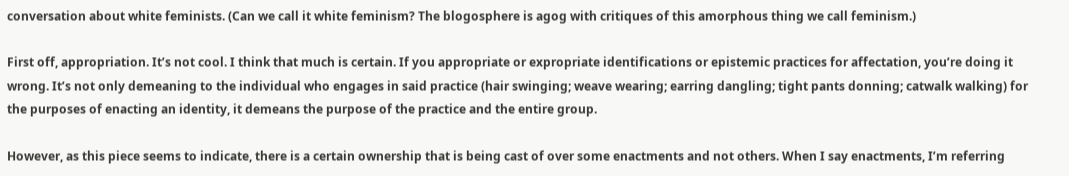conversation about white feminists. (Can we call it white feminism? The blogosphere is agog with critiques of this amorphous thing we call feminism.)

First off, appropriation. It’s not cool. I think that much is certain. If you appropriate or expropriate identifications or epistemic practices for affectation, you’re doing it wrong. It’s not only demeaning to the individual who engages in said practice (hair swinging; weave wearing; earring dangling; tight pants donning; catwalk walking) for the purposes of enacting an identity, it demeans the purpose of the practice and the entire group.

However, as this piece seems to indicate, there is a certain ownership that is being cast of over some enactments and not others. When I say enactments, I’m referring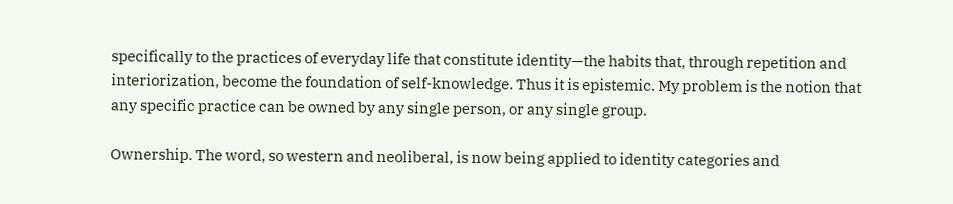specifically to the practices of everyday life that constitute identity—the habits that, through repetition and interiorization, become the foundation of self-knowledge. Thus it is epistemic. My problem is the notion that any specific practice can be owned by any single person, or any single group.

Ownership. The word, so western and neoliberal, is now being applied to identity categories and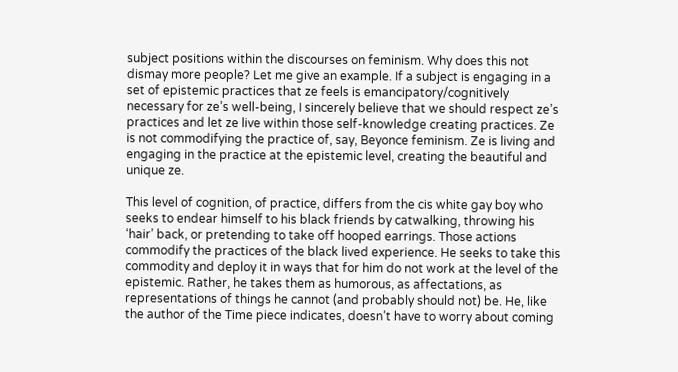subject positions within the discourses on feminism. Why does this not dismay more people? Let me give an example. If a subject is engaging in a set of epistemic practices that ze feels is emancipatory/cognitively necessary for ze’s well-being, I sincerely believe that we should respect ze’s practices and let ze live within those self-knowledge creating practices. Ze is not commodifying the practice of, say, Beyonce feminism. Ze is living and engaging in the practice at the epistemic level, creating the beautiful and unique ze.

This level of cognition, of practice, differs from the cis white gay boy who seeks to endear himself to his black friends by catwalking, throwing his ‘hair’ back, or pretending to take off hooped earrings. Those actions commodify the practices of the black lived experience. He seeks to take this commodity and deploy it in ways that for him do not work at the level of the epistemic. Rather, he takes them as humorous, as affectations, as representations of things he cannot (and probably should not) be. He, like the author of the Time piece indicates, doesn’t have to worry about coming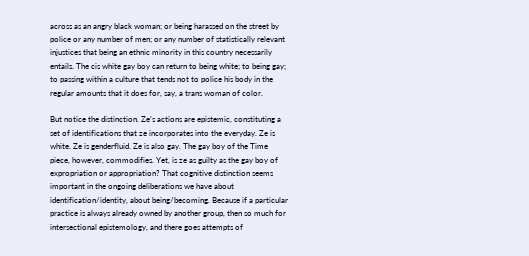across as an angry black woman; or being harassed on the street by police or any number of men; or any number of statistically relevant injustices that being an ethnic minority in this country necessarily entails. The cis white gay boy can return to being white; to being gay; to passing within a culture that tends not to police his body in the regular amounts that it does for, say, a trans woman of color.

But notice the distinction. Ze’s actions are epistemic, constituting a set of identifications that ze incorporates into the everyday. Ze is white. Ze is genderfluid. Ze is also gay. The gay boy of the Time piece, however, commodifies. Yet, is ze as guilty as the gay boy of expropriation or appropriation? That cognitive distinction seems important in the ongoing deliberations we have about identification/identity, about being/becoming. Because if a particular practice is always already owned by another group, then so much for intersectional epistemology, and there goes attempts of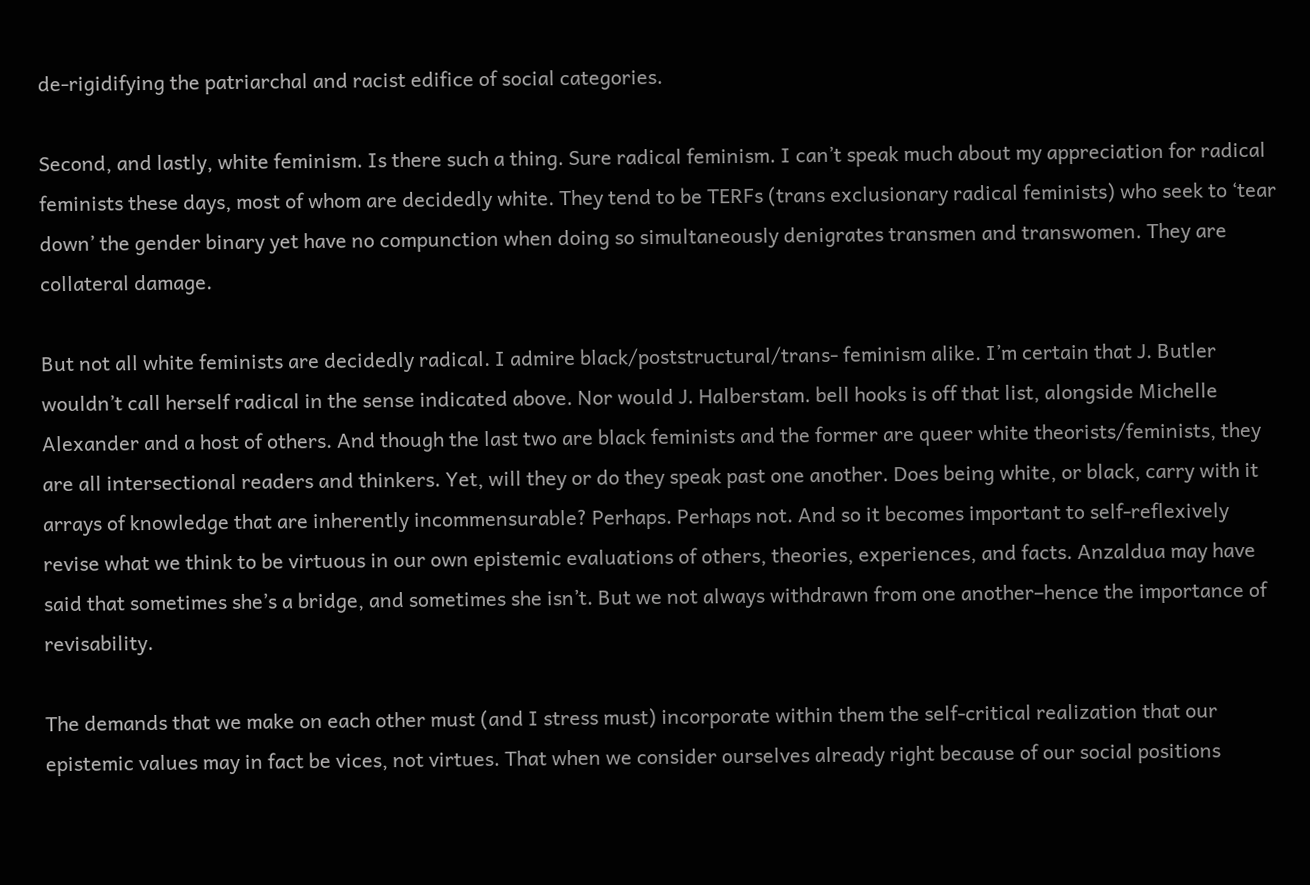de-rigidifying the patriarchal and racist edifice of social categories.

Second, and lastly, white feminism. Is there such a thing. Sure radical feminism. I can’t speak much about my appreciation for radical feminists these days, most of whom are decidedly white. They tend to be TERFs (trans exclusionary radical feminists) who seek to ‘tear down’ the gender binary yet have no compunction when doing so simultaneously denigrates transmen and transwomen. They are collateral damage.

But not all white feminists are decidedly radical. I admire black/poststructural/trans- feminism alike. I’m certain that J. Butler wouldn’t call herself radical in the sense indicated above. Nor would J. Halberstam. bell hooks is off that list, alongside Michelle Alexander and a host of others. And though the last two are black feminists and the former are queer white theorists/feminists, they are all intersectional readers and thinkers. Yet, will they or do they speak past one another. Does being white, or black, carry with it arrays of knowledge that are inherently incommensurable? Perhaps. Perhaps not. And so it becomes important to self-reflexively revise what we think to be virtuous in our own epistemic evaluations of others, theories, experiences, and facts. Anzaldua may have said that sometimes she’s a bridge, and sometimes she isn’t. But we not always withdrawn from one another–hence the importance of revisability.

The demands that we make on each other must (and I stress must) incorporate within them the self-critical realization that our epistemic values may in fact be vices, not virtues. That when we consider ourselves already right because of our social positions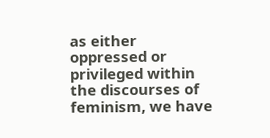as either oppressed or privileged within the discourses of feminism, we have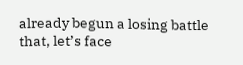already begun a losing battle that, let’s face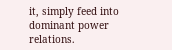it, simply feed into dominant power relations.